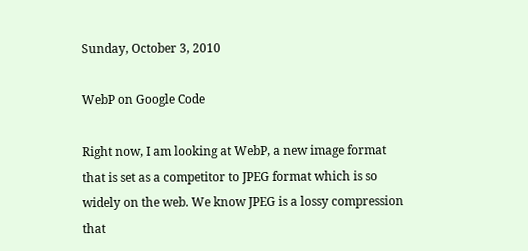Sunday, October 3, 2010

WebP on Google Code

Right now, I am looking at WebP, a new image format that is set as a competitor to JPEG format which is so widely on the web. We know JPEG is a lossy compression that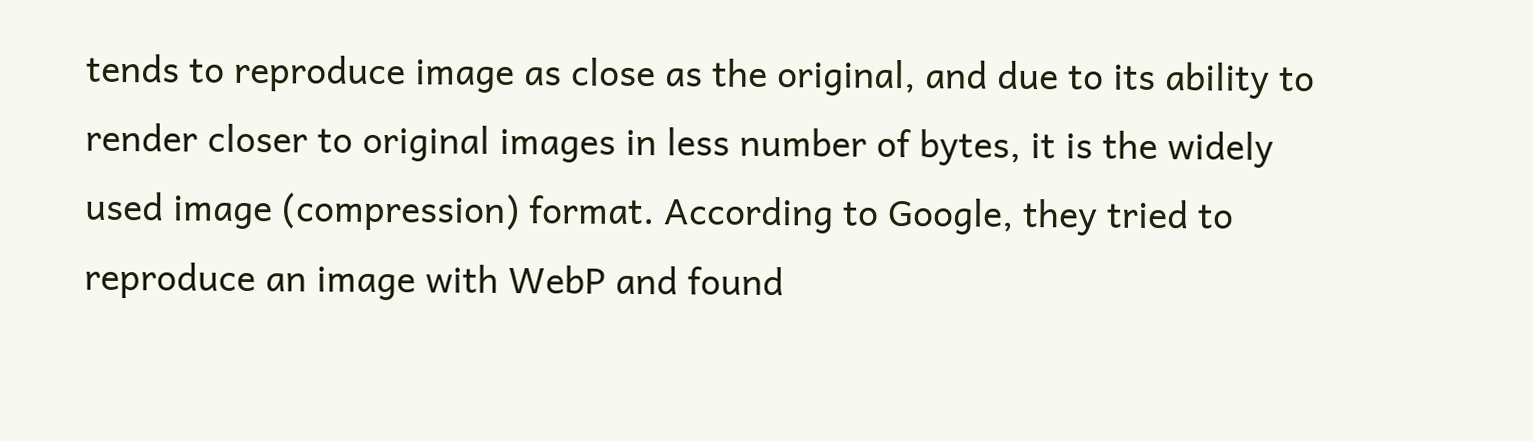tends to reproduce image as close as the original, and due to its ability to render closer to original images in less number of bytes, it is the widely used image (compression) format. According to Google, they tried to reproduce an image with WebP and found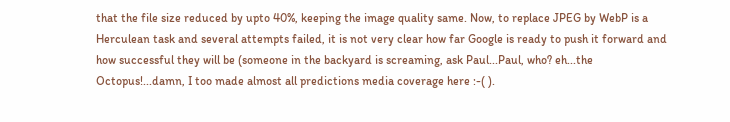that the file size reduced by upto 40%, keeping the image quality same. Now, to replace JPEG by WebP is a Herculean task and several attempts failed, it is not very clear how far Google is ready to push it forward and how successful they will be (someone in the backyard is screaming, ask Paul...Paul, who? eh...the Octopus!...damn, I too made almost all predictions media coverage here :-( ).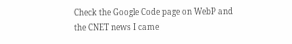Check the Google Code page on WebP and the CNET news I came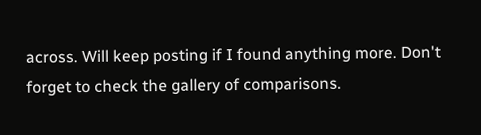across. Will keep posting if I found anything more. Don't forget to check the gallery of comparisons.